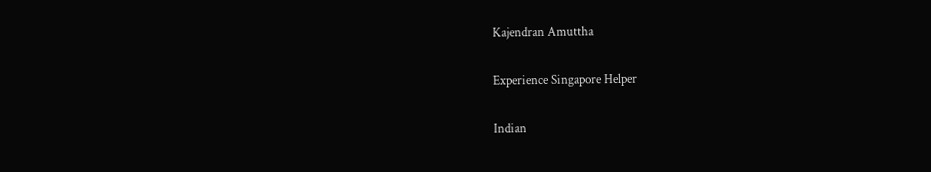Kajendran Amuttha

Experience Singapore Helper

Indian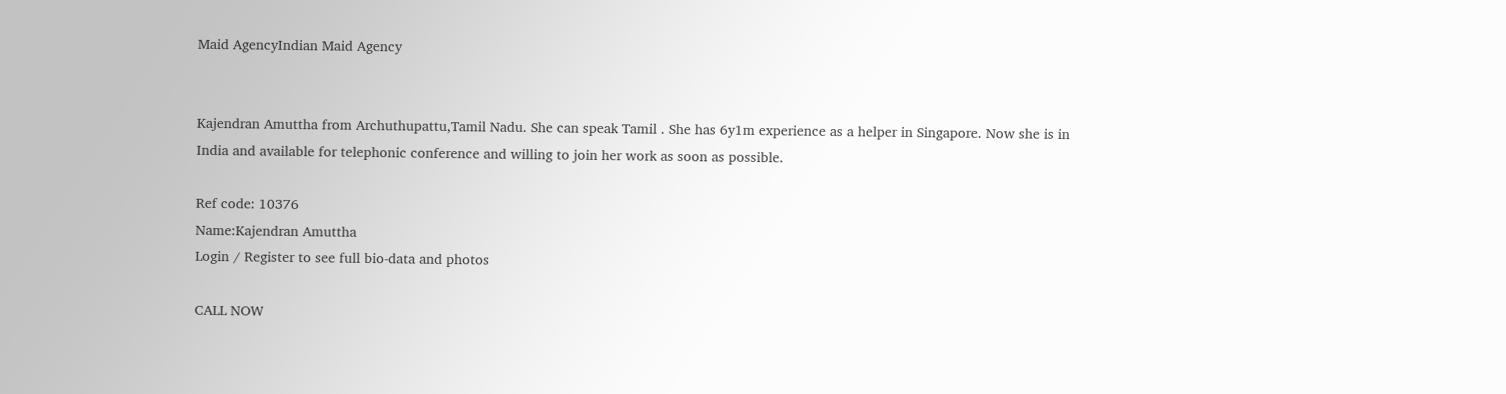Maid AgencyIndian Maid Agency


Kajendran Amuttha from Archuthupattu,Tamil Nadu. She can speak Tamil . She has 6y1m experience as a helper in Singapore. Now she is in India and available for telephonic conference and willing to join her work as soon as possible.

Ref code: 10376
Name:Kajendran Amuttha
Login / Register to see full bio-data and photos

CALL NOW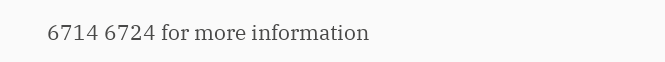6714 6724 for more information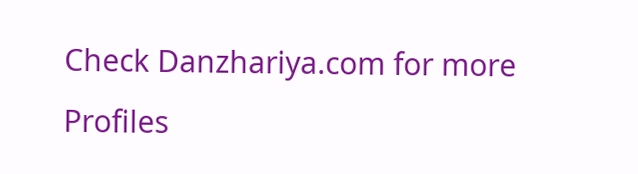Check Danzhariya.com for more Profiles